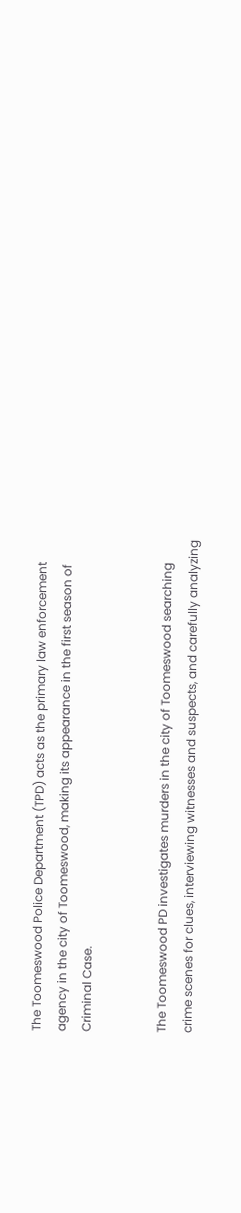The Toomeswood Police Department (TPD) acts as the primary law enforcement agency in the city of Toomeswood, making its appearance in the first season of Criminal Case.


The Toomeswood PD investigates murders in the city of Toomeswood searching crime scenes for clues, interviewing witnesses and suspects, and carefully analyzing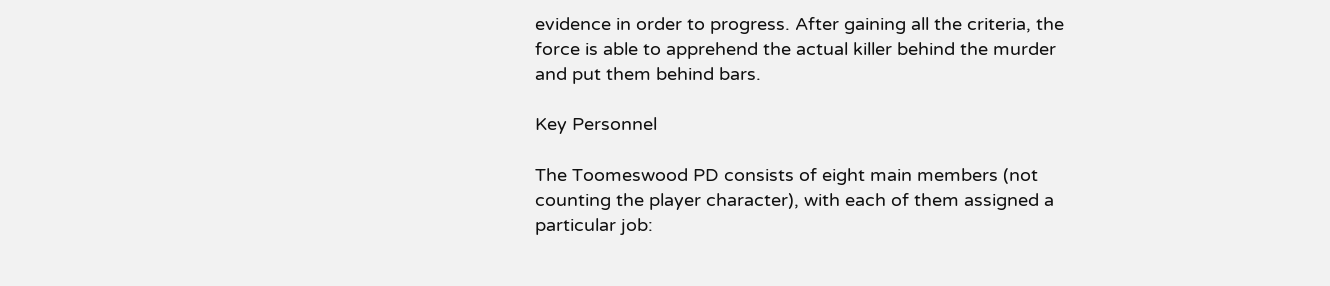evidence in order to progress. After gaining all the criteria, the force is able to apprehend the actual killer behind the murder and put them behind bars.

Key Personnel

The Toomeswood PD consists of eight main members (not counting the player character), with each of them assigned a particular job: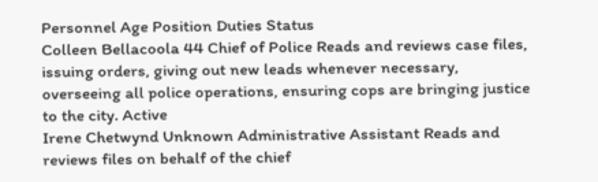Personnel Age Position Duties Status
Colleen Bellacoola 44 Chief of Police Reads and reviews case files, issuing orders, giving out new leads whenever necessary, overseeing all police operations, ensuring cops are bringing justice to the city. Active
Irene Chetwynd Unknown Administrative Assistant Reads and reviews files on behalf of the chief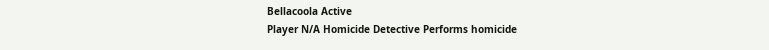Bellacoola Active
Player N/A Homicide Detective Performs homicide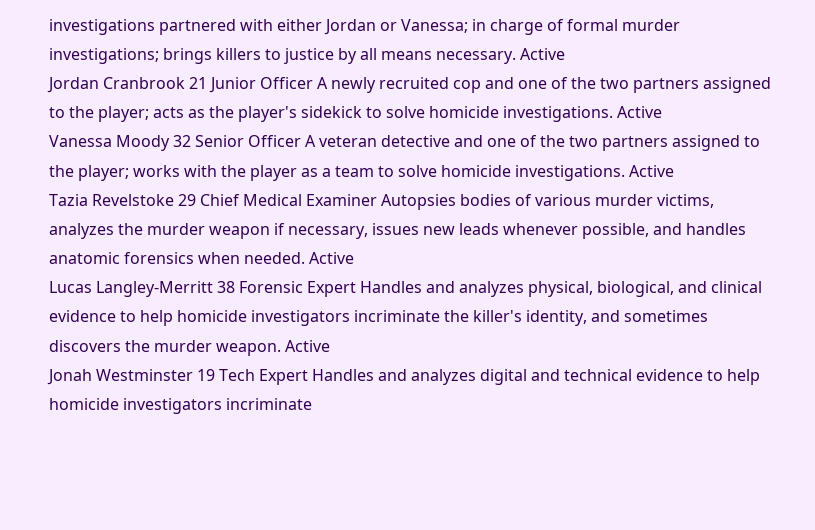investigations partnered with either Jordan or Vanessa; in charge of formal murder investigations; brings killers to justice by all means necessary. Active
Jordan Cranbrook 21 Junior Officer A newly recruited cop and one of the two partners assigned to the player; acts as the player's sidekick to solve homicide investigations. Active
Vanessa Moody 32 Senior Officer A veteran detective and one of the two partners assigned to the player; works with the player as a team to solve homicide investigations. Active
Tazia Revelstoke 29 Chief Medical Examiner Autopsies bodies of various murder victims, analyzes the murder weapon if necessary, issues new leads whenever possible, and handles anatomic forensics when needed. Active
Lucas Langley-Merritt 38 Forensic Expert Handles and analyzes physical, biological, and clinical evidence to help homicide investigators incriminate the killer's identity, and sometimes discovers the murder weapon. Active
Jonah Westminster 19 Tech Expert Handles and analyzes digital and technical evidence to help homicide investigators incriminate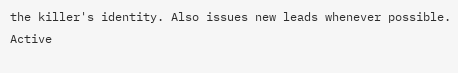the killer's identity. Also issues new leads whenever possible. Active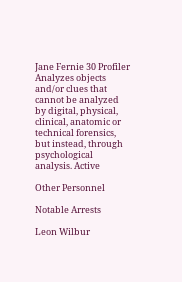Jane Fernie 30 Profiler Analyzes objects and/or clues that cannot be analyzed by digital, physical, clinical, anatomic or technical forensics, but instead, through psychological analysis. Active

Other Personnel

Notable Arrests

Leon Wilbur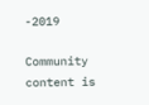-2019

Community content is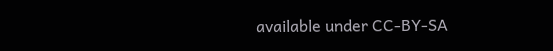available under CC-BY-SA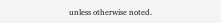unless otherwise noted.